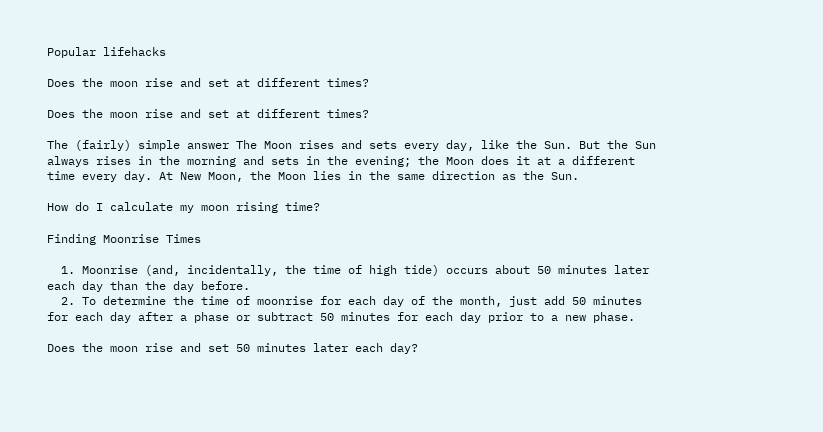Popular lifehacks

Does the moon rise and set at different times?

Does the moon rise and set at different times?

The (fairly) simple answer The Moon rises and sets every day, like the Sun. But the Sun always rises in the morning and sets in the evening; the Moon does it at a different time every day. At New Moon, the Moon lies in the same direction as the Sun.

How do I calculate my moon rising time?

Finding Moonrise Times

  1. Moonrise (and, incidentally, the time of high tide) occurs about 50 minutes later each day than the day before.
  2. To determine the time of moonrise for each day of the month, just add 50 minutes for each day after a phase or subtract 50 minutes for each day prior to a new phase.

Does the moon rise and set 50 minutes later each day?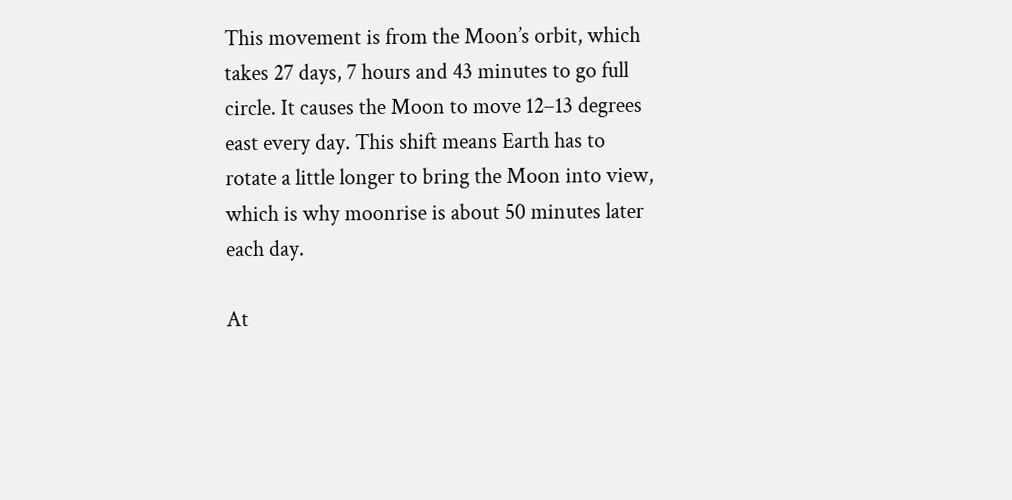This movement is from the Moon’s orbit, which takes 27 days, 7 hours and 43 minutes to go full circle. It causes the Moon to move 12–13 degrees east every day. This shift means Earth has to rotate a little longer to bring the Moon into view, which is why moonrise is about 50 minutes later each day.

At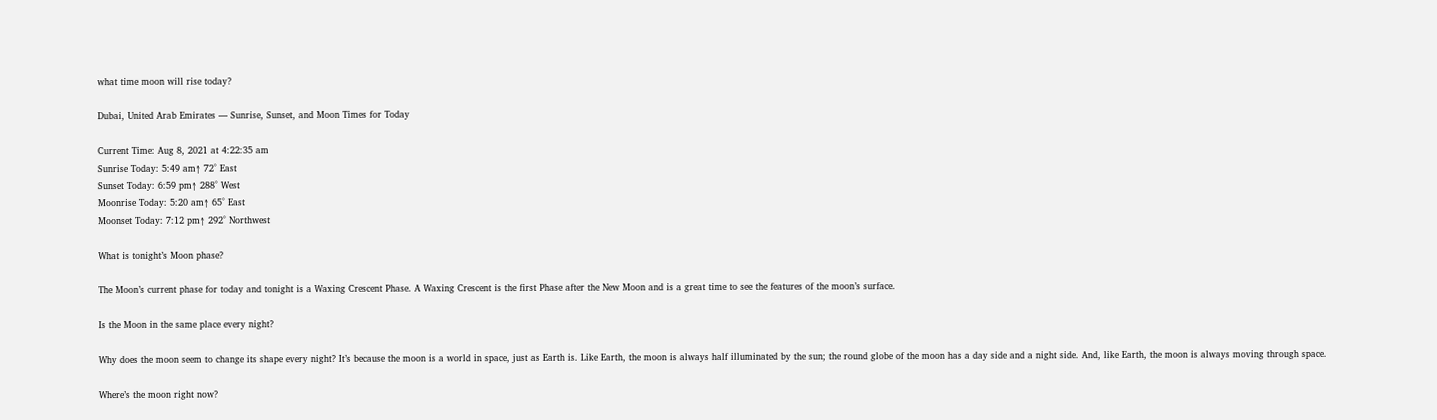what time moon will rise today?

Dubai, United Arab Emirates — Sunrise, Sunset, and Moon Times for Today

Current Time: Aug 8, 2021 at 4:22:35 am
Sunrise Today: 5:49 am↑ 72° East
Sunset Today: 6:59 pm↑ 288° West
Moonrise Today: 5:20 am↑ 65° East
Moonset Today: 7:12 pm↑ 292° Northwest

What is tonight’s Moon phase?

The Moon’s current phase for today and tonight is a Waxing Crescent Phase. A Waxing Crescent is the first Phase after the New Moon and is a great time to see the features of the moon’s surface.

Is the Moon in the same place every night?

Why does the moon seem to change its shape every night? It’s because the moon is a world in space, just as Earth is. Like Earth, the moon is always half illuminated by the sun; the round globe of the moon has a day side and a night side. And, like Earth, the moon is always moving through space.

Where’s the moon right now?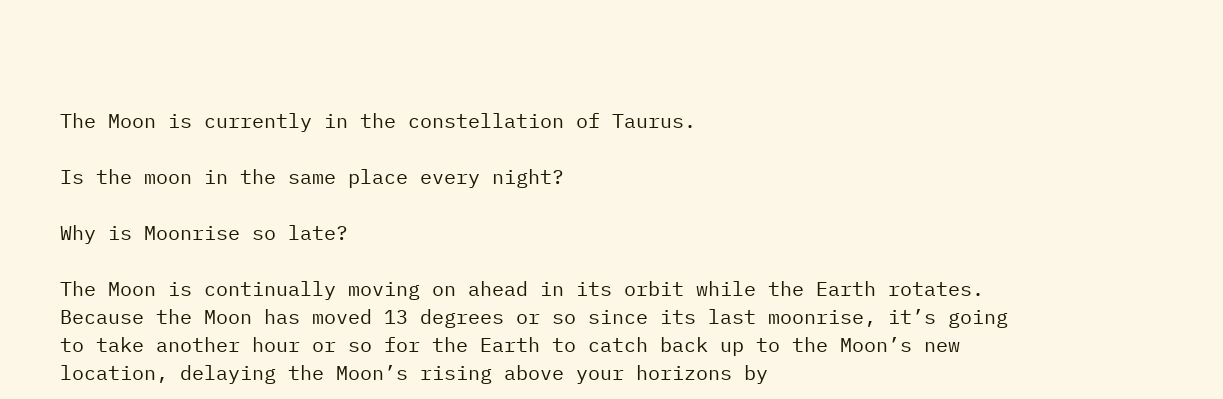The Moon is currently in the constellation of Taurus.

Is the moon in the same place every night?

Why is Moonrise so late?

The Moon is continually moving on ahead in its orbit while the Earth rotates. Because the Moon has moved 13 degrees or so since its last moonrise, it’s going to take another hour or so for the Earth to catch back up to the Moon’s new location, delaying the Moon’s rising above your horizons by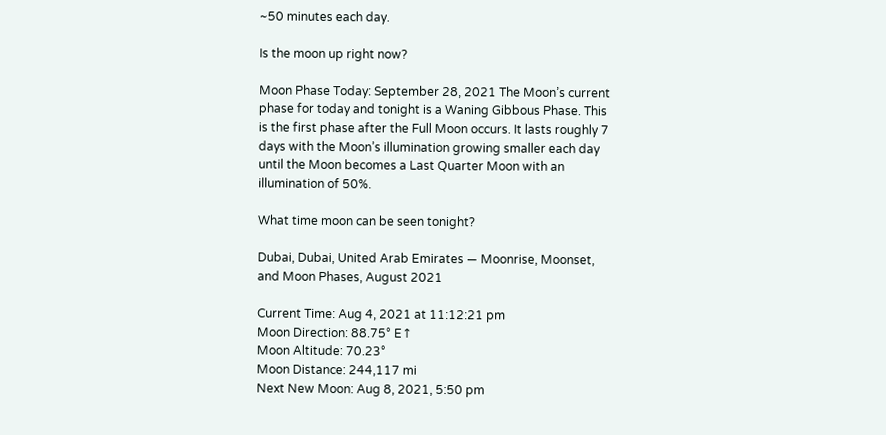~50 minutes each day.

Is the moon up right now?

Moon Phase Today: September 28, 2021 The Moon’s current phase for today and tonight is a Waning Gibbous Phase. This is the first phase after the Full Moon occurs. It lasts roughly 7 days with the Moon’s illumination growing smaller each day until the Moon becomes a Last Quarter Moon with an illumination of 50%.

What time moon can be seen tonight?

Dubai, Dubai, United Arab Emirates — Moonrise, Moonset, and Moon Phases, August 2021

Current Time: Aug 4, 2021 at 11:12:21 pm
Moon Direction: 88.75° E↑
Moon Altitude: 70.23°
Moon Distance: 244,117 mi
Next New Moon: Aug 8, 2021, 5:50 pm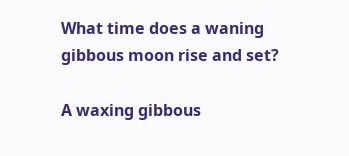What time does a waning gibbous moon rise and set?

A waxing gibbous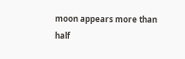moon appears more than half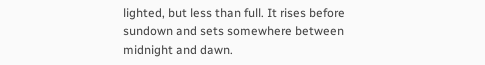lighted, but less than full. It rises before sundown and sets somewhere between midnight and dawn.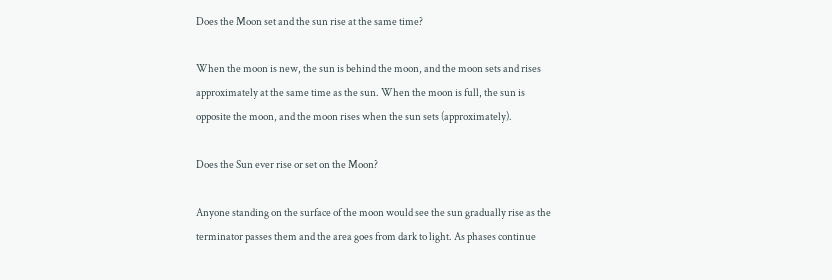Does the Moon set and the sun rise at the same time?

When the moon is new, the sun is behind the moon, and the moon sets and rises approximately at the same time as the sun. When the moon is full, the sun is opposite the moon, and the moon rises when the sun sets (approximately).

Does the Sun ever rise or set on the Moon?

Anyone standing on the surface of the moon would see the sun gradually rise as the terminator passes them and the area goes from dark to light. As phases continue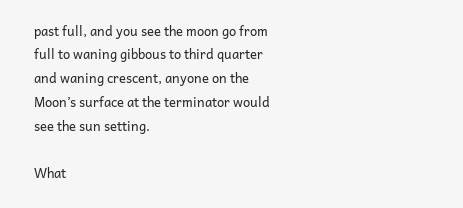past full, and you see the moon go from full to waning gibbous to third quarter and waning crescent, anyone on the Moon’s surface at the terminator would see the sun setting.

What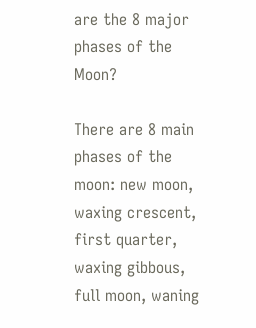are the 8 major phases of the Moon?

There are 8 main phases of the moon: new moon, waxing crescent, first quarter, waxing gibbous, full moon, waning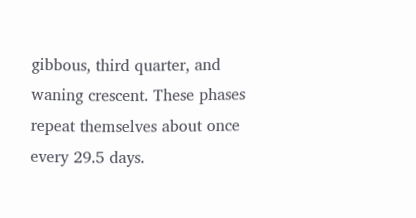gibbous, third quarter, and waning crescent. These phases repeat themselves about once every 29.5 days.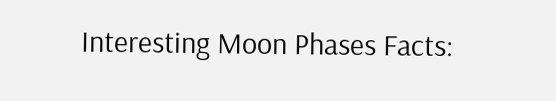Interesting Moon Phases Facts: